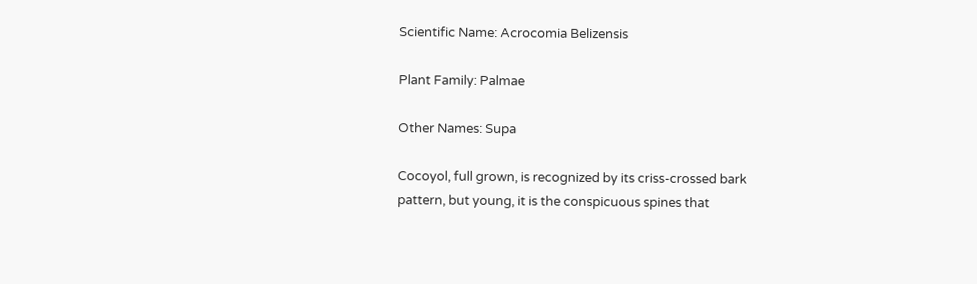Scientific Name: Acrocomia Belizensis

Plant Family: Palmae

Other Names: Supa

Cocoyol, full grown, is recognized by its criss-crossed bark pattern, but young, it is the conspicuous spines that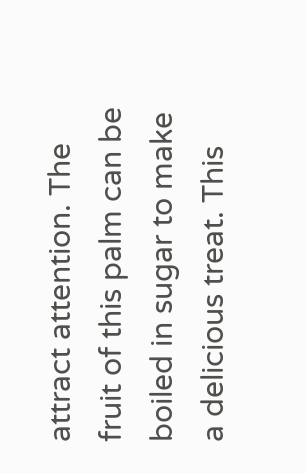attract attention. The fruit of this palm can be boiled in sugar to make a delicious treat. This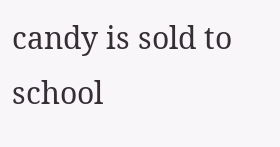candy is sold to school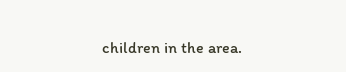children in the area.